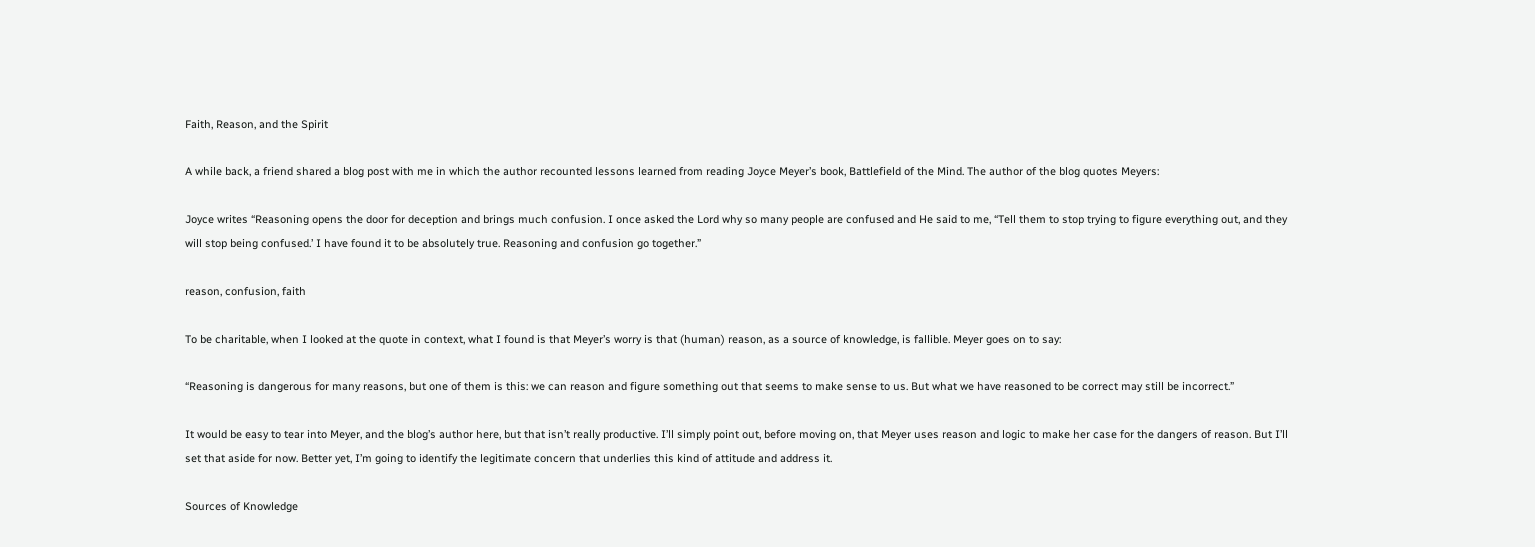Faith, Reason, and the Spirit

A while back, a friend shared a blog post with me in which the author recounted lessons learned from reading Joyce Meyer’s book, Battlefield of the Mind. The author of the blog quotes Meyers:

Joyce writes “Reasoning opens the door for deception and brings much confusion. I once asked the Lord why so many people are confused and He said to me, “Tell them to stop trying to figure everything out, and they will stop being confused.’ I have found it to be absolutely true. Reasoning and confusion go together.”

reason, confusion, faith

To be charitable, when I looked at the quote in context, what I found is that Meyer’s worry is that (human) reason, as a source of knowledge, is fallible. Meyer goes on to say:

“Reasoning is dangerous for many reasons, but one of them is this: we can reason and figure something out that seems to make sense to us. But what we have reasoned to be correct may still be incorrect.”

It would be easy to tear into Meyer, and the blog’s author here, but that isn’t really productive. I’ll simply point out, before moving on, that Meyer uses reason and logic to make her case for the dangers of reason. But I’ll set that aside for now. Better yet, I’m going to identify the legitimate concern that underlies this kind of attitude and address it.

Sources of Knowledge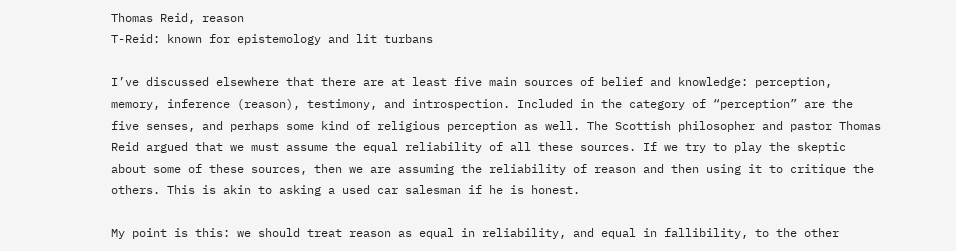Thomas Reid, reason
T-Reid: known for epistemology and lit turbans

I’ve discussed elsewhere that there are at least five main sources of belief and knowledge: perception, memory, inference (reason), testimony, and introspection. Included in the category of “perception” are the five senses, and perhaps some kind of religious perception as well. The Scottish philosopher and pastor Thomas Reid argued that we must assume the equal reliability of all these sources. If we try to play the skeptic about some of these sources, then we are assuming the reliability of reason and then using it to critique the others. This is akin to asking a used car salesman if he is honest.

My point is this: we should treat reason as equal in reliability, and equal in fallibility, to the other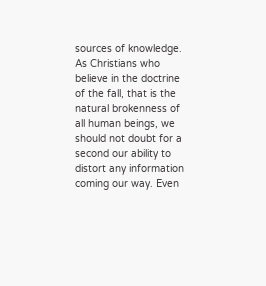sources of knowledge. As Christians who believe in the doctrine of the fall, that is the natural brokenness of all human beings, we should not doubt for a second our ability to distort any information coming our way. Even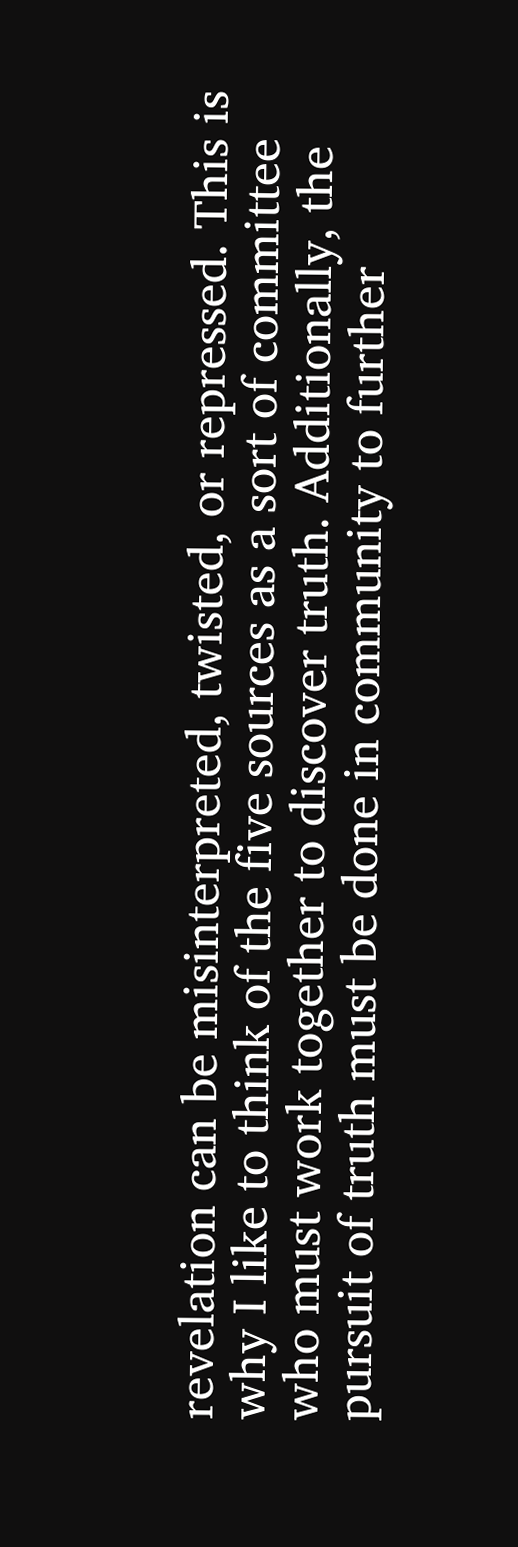revelation can be misinterpreted, twisted, or repressed. This is why I like to think of the five sources as a sort of committee who must work together to discover truth. Additionally, the pursuit of truth must be done in community to further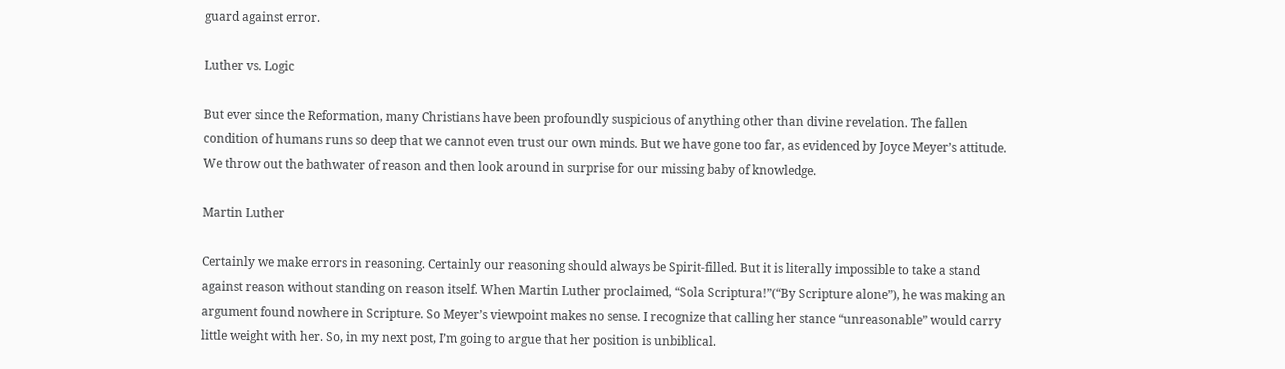guard against error.

Luther vs. Logic

But ever since the Reformation, many Christians have been profoundly suspicious of anything other than divine revelation. The fallen condition of humans runs so deep that we cannot even trust our own minds. But we have gone too far, as evidenced by Joyce Meyer’s attitude. We throw out the bathwater of reason and then look around in surprise for our missing baby of knowledge.

Martin Luther

Certainly we make errors in reasoning. Certainly our reasoning should always be Spirit-filled. But it is literally impossible to take a stand against reason without standing on reason itself. When Martin Luther proclaimed, “Sola Scriptura!”(“By Scripture alone”), he was making an argument found nowhere in Scripture. So Meyer’s viewpoint makes no sense. I recognize that calling her stance “unreasonable” would carry little weight with her. So, in my next post, I’m going to argue that her position is unbiblical.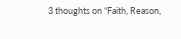3 thoughts on “Faith, Reason,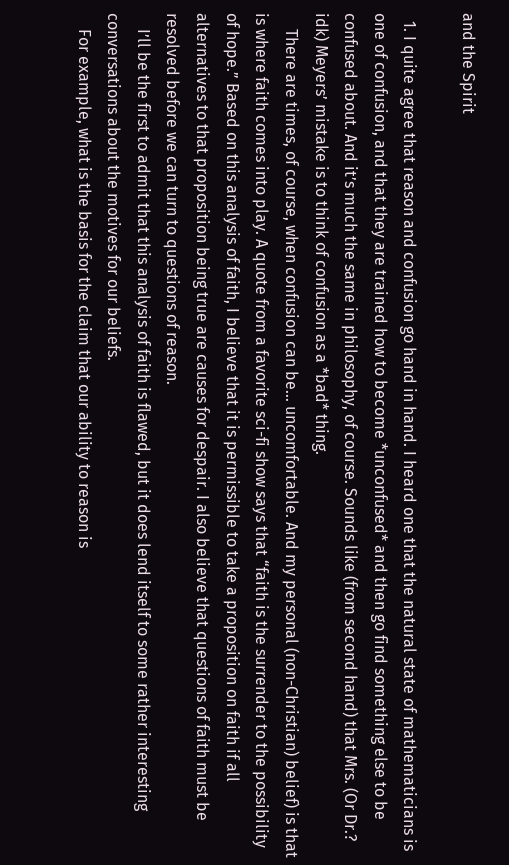and the Spirit

  1. I quite agree that reason and confusion go hand in hand. I heard one that the natural state of mathematicians is one of confusion, and that they are trained how to become *unconfused* and then go find something else to be confused about. And it’s much the same in philosophy, of course. Sounds like (from second hand) that Mrs. (Or Dr.? idk) Meyers’ mistake is to think of confusion as a *bad* thing.
    There are times, of course, when confusion can be… uncomfortable. And my personal (non-Christian) belief) is that is where faith comes into play. A quote from a favorite sci-fi show says that “faith is the surrender to the possibility of hope.” Based on this analysis of faith, I believe that it is permissible to take a proposition on faith if all alternatives to that proposition being true are causes for despair. I also believe that questions of faith must be resolved before we can turn to questions of reason.
    I’ll be the first to admit that this analysis of faith is flawed, but it does lend itself to some rather interesting conversations about the motives for our beliefs.
    For example, what is the basis for the claim that our ability to reason is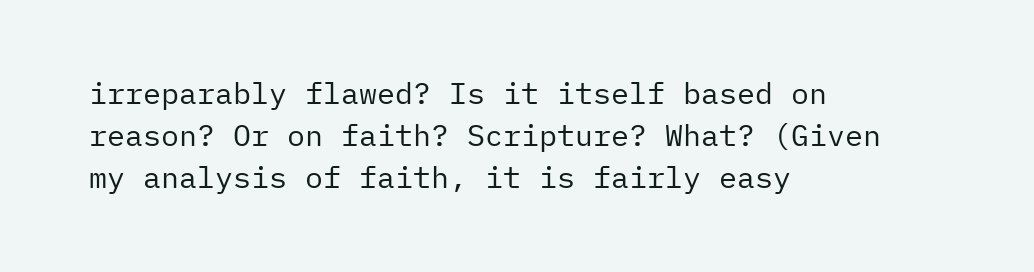irreparably flawed? Is it itself based on reason? Or on faith? Scripture? What? (Given my analysis of faith, it is fairly easy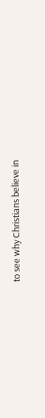to see why Christians believe in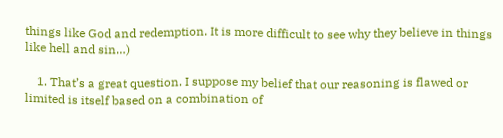things like God and redemption. It is more difficult to see why they believe in things like hell and sin…)

    1. That’s a great question. I suppose my belief that our reasoning is flawed or limited is itself based on a combination of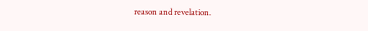reason and revelation.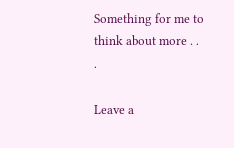Something for me to think about more . . .

Leave a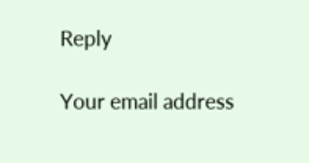Reply

Your email address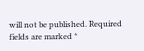will not be published. Required fields are marked *